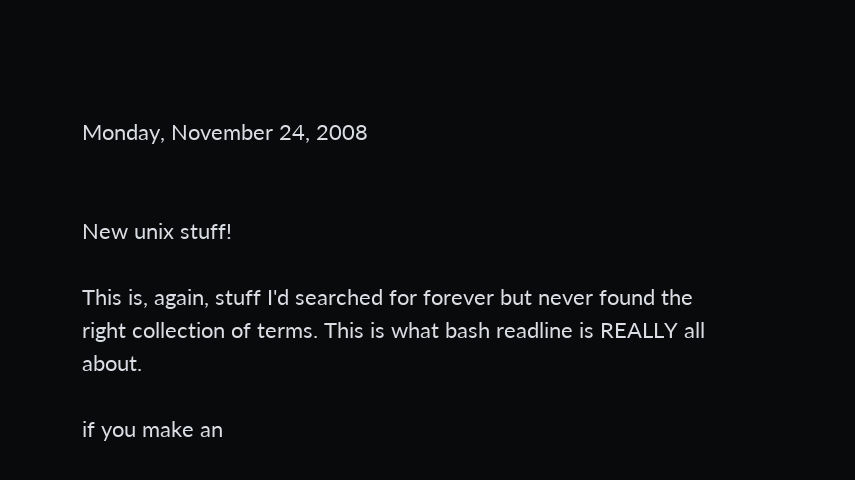Monday, November 24, 2008


New unix stuff!

This is, again, stuff I'd searched for forever but never found the right collection of terms. This is what bash readline is REALLY all about.

if you make an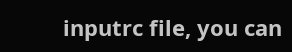inputrc file, you can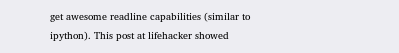get awesome readline capabilities (similar to ipython). This post at lifehacker showed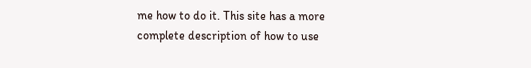me how to do it. This site has a more complete description of how to use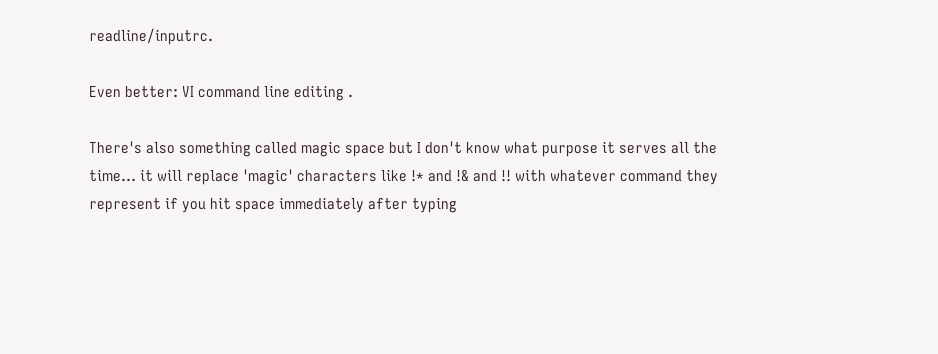readline/inputrc.

Even better: VI command line editing .

There's also something called magic space but I don't know what purpose it serves all the time... it will replace 'magic' characters like !* and !& and !! with whatever command they represent if you hit space immediately after typing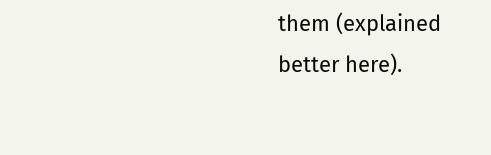them (explained better here).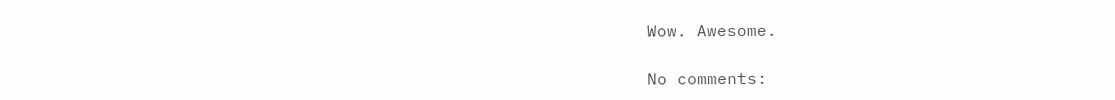Wow. Awesome.

No comments: